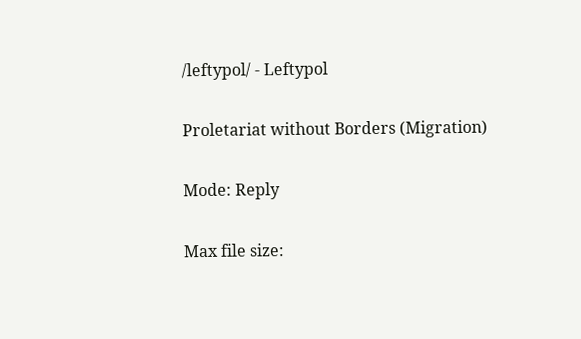/leftypol/ - Leftypol

Proletariat without Borders (Migration)

Mode: Reply

Max file size: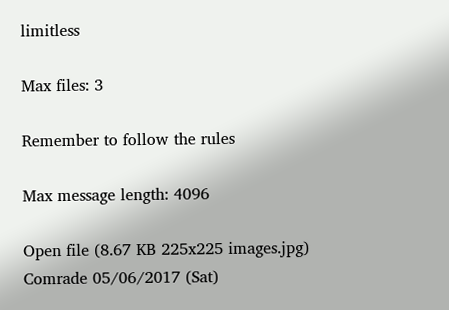limitless

Max files: 3

Remember to follow the rules

Max message length: 4096

Open file (8.67 KB 225x225 images.jpg)
Comrade 05/06/2017 (Sat)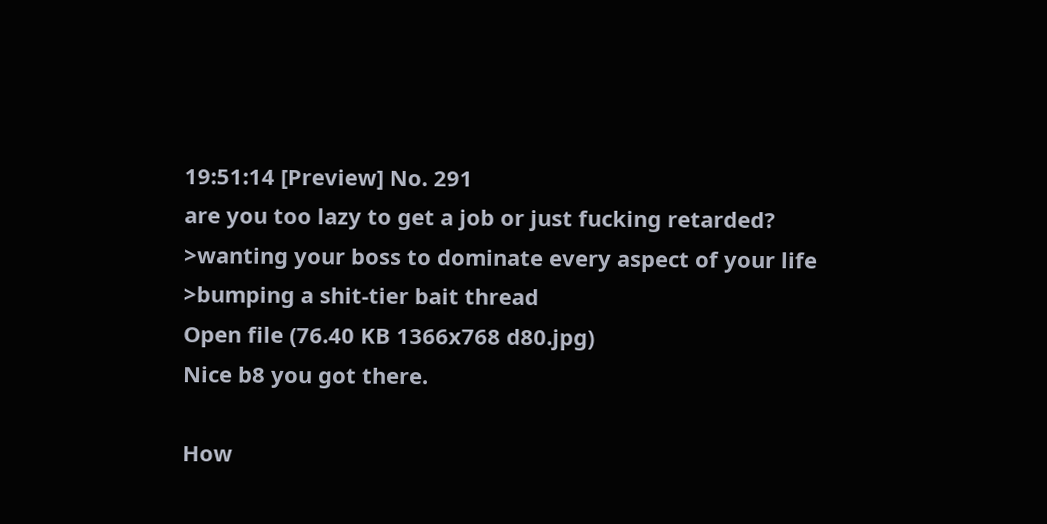19:51:14 [Preview] No. 291
are you too lazy to get a job or just fucking retarded?
>wanting your boss to dominate every aspect of your life
>bumping a shit-tier bait thread
Open file (76.40 KB 1366x768 d80.jpg)
Nice b8 you got there.

How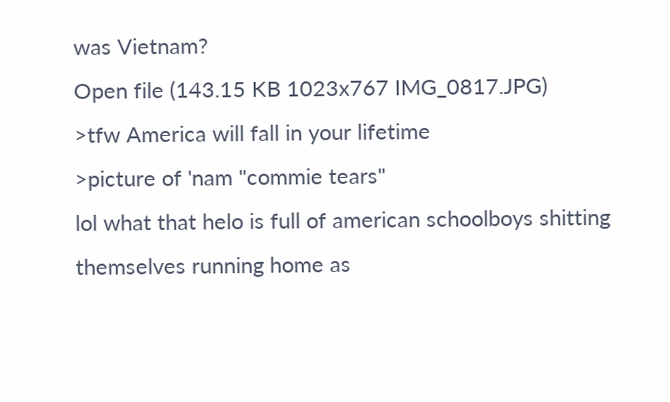was Vietnam?
Open file (143.15 KB 1023x767 IMG_0817.JPG)
>tfw America will fall in your lifetime
>picture of 'nam "commie tears"
lol what that helo is full of american schoolboys shitting themselves running home as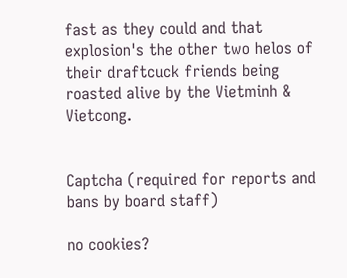fast as they could and that explosion's the other two helos of their draftcuck friends being roasted alive by the Vietminh & Vietcong.


Captcha (required for reports and bans by board staff)

no cookies?